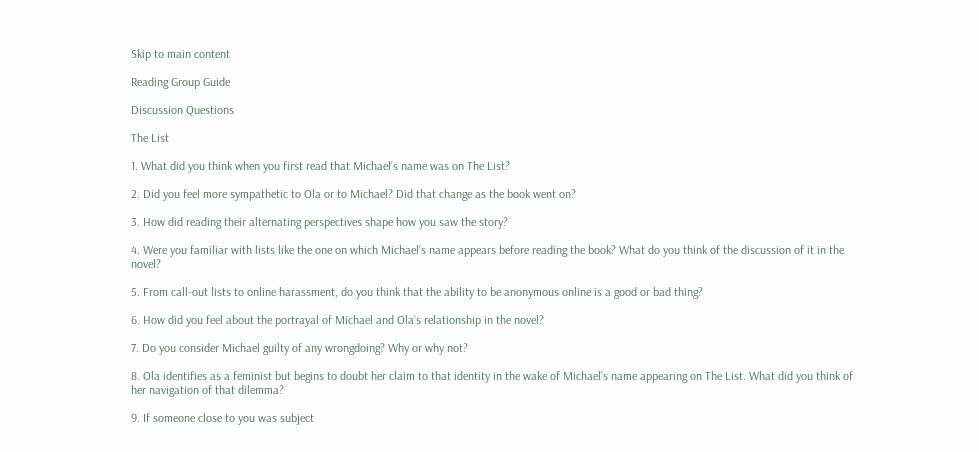Skip to main content

Reading Group Guide

Discussion Questions

The List

1. What did you think when you first read that Michael’s name was on The List?

2. Did you feel more sympathetic to Ola or to Michael? Did that change as the book went on?

3. How did reading their alternating perspectives shape how you saw the story?

4. Were you familiar with lists like the one on which Michael’s name appears before reading the book? What do you think of the discussion of it in the novel?

5. From call-out lists to online harassment, do you think that the ability to be anonymous online is a good or bad thing?

6. How did you feel about the portrayal of Michael and Ola’s relationship in the novel?

7. Do you consider Michael guilty of any wrongdoing? Why or why not?

8. Ola identifies as a feminist but begins to doubt her claim to that identity in the wake of Michael’s name appearing on The List. What did you think of her navigation of that dilemma?

9. If someone close to you was subject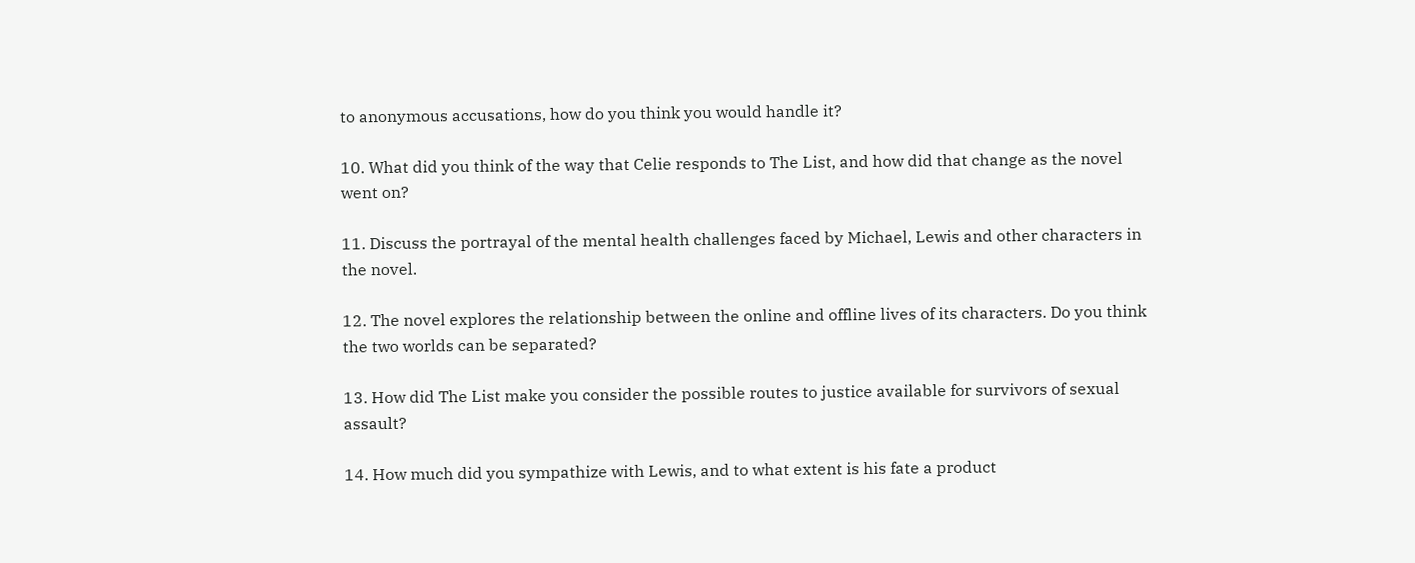to anonymous accusations, how do you think you would handle it?

10. What did you think of the way that Celie responds to The List, and how did that change as the novel went on?

11. Discuss the portrayal of the mental health challenges faced by Michael, Lewis and other characters in the novel.

12. The novel explores the relationship between the online and offline lives of its characters. Do you think the two worlds can be separated?

13. How did The List make you consider the possible routes to justice available for survivors of sexual assault?

14. How much did you sympathize with Lewis, and to what extent is his fate a product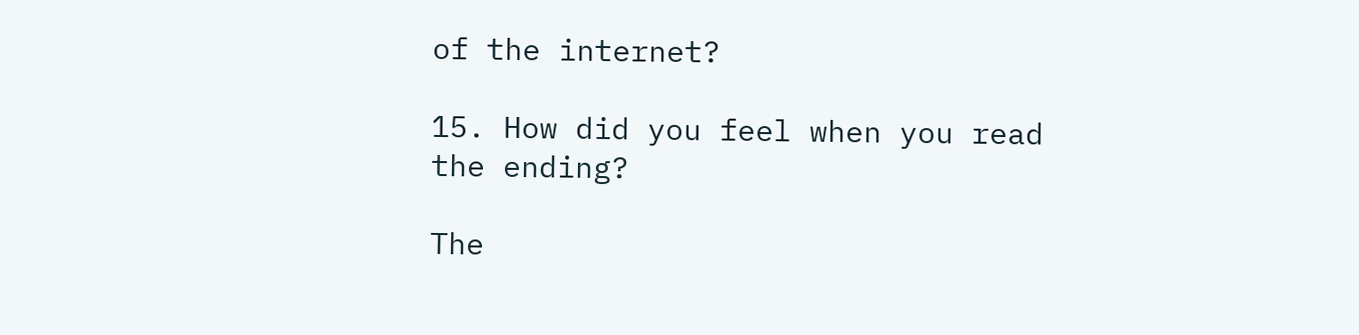of the internet?

15. How did you feel when you read the ending?

The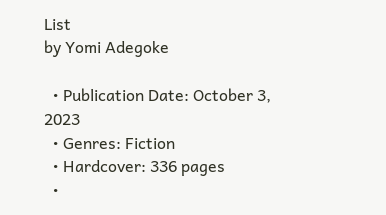List
by Yomi Adegoke

  • Publication Date: October 3, 2023
  • Genres: Fiction
  • Hardcover: 336 pages
  •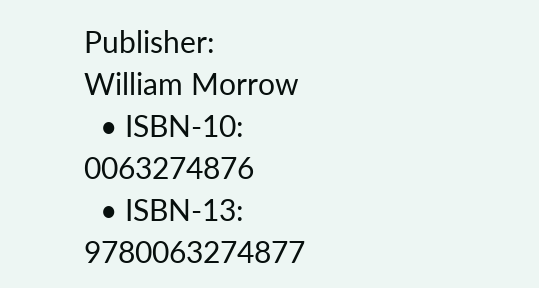Publisher: William Morrow
  • ISBN-10: 0063274876
  • ISBN-13: 9780063274877